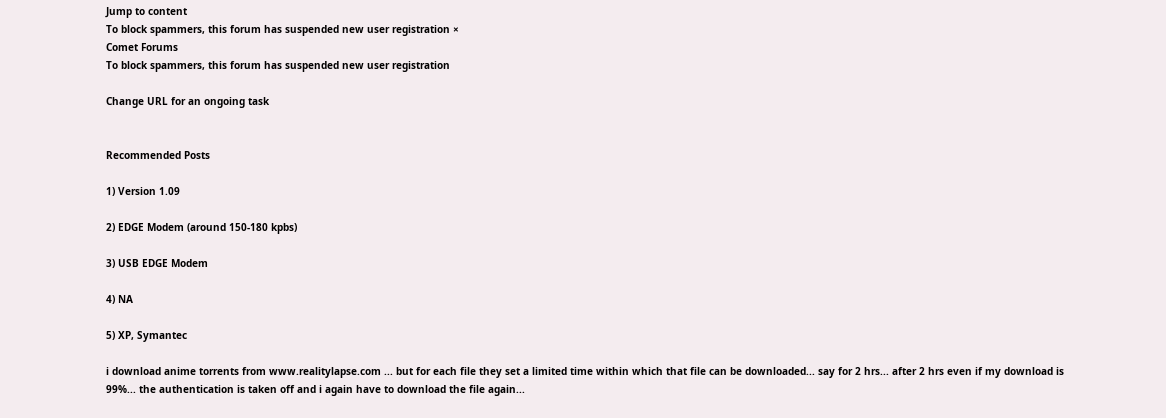Jump to content
To block spammers, this forum has suspended new user registration ×
Comet Forums
To block spammers, this forum has suspended new user registration

Change URL for an ongoing task


Recommended Posts

1) Version 1.09

2) EDGE Modem (around 150-180 kpbs)

3) USB EDGE Modem

4) NA

5) XP, Symantec

i download anime torrents from www.realitylapse.com ... but for each file they set a limited time within which that file can be downloaded... say for 2 hrs... after 2 hrs even if my download is 99%... the authentication is taken off and i again have to download the file again...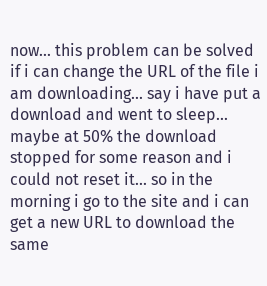now... this problem can be solved if i can change the URL of the file i am downloading... say i have put a download and went to sleep... maybe at 50% the download stopped for some reason and i could not reset it... so in the morning i go to the site and i can get a new URL to download the same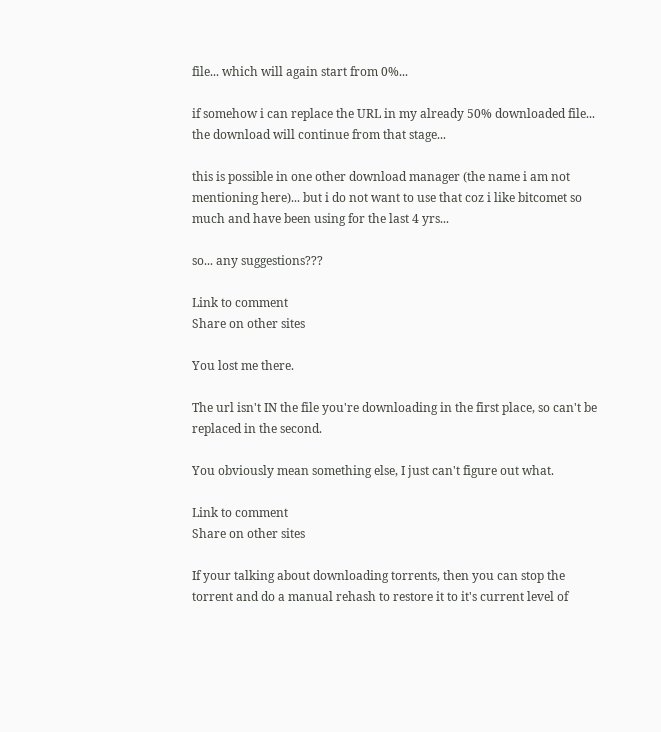file... which will again start from 0%...

if somehow i can replace the URL in my already 50% downloaded file... the download will continue from that stage...

this is possible in one other download manager (the name i am not mentioning here)... but i do not want to use that coz i like bitcomet so much and have been using for the last 4 yrs...

so... any suggestions???

Link to comment
Share on other sites

You lost me there.

The url isn't IN the file you're downloading in the first place, so can't be replaced in the second.

You obviously mean something else, I just can't figure out what.

Link to comment
Share on other sites

If your talking about downloading torrents, then you can stop the torrent and do a manual rehash to restore it to it's current level of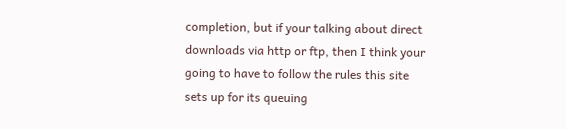completion, but if your talking about direct downloads via http or ftp, then I think your going to have to follow the rules this site sets up for its queuing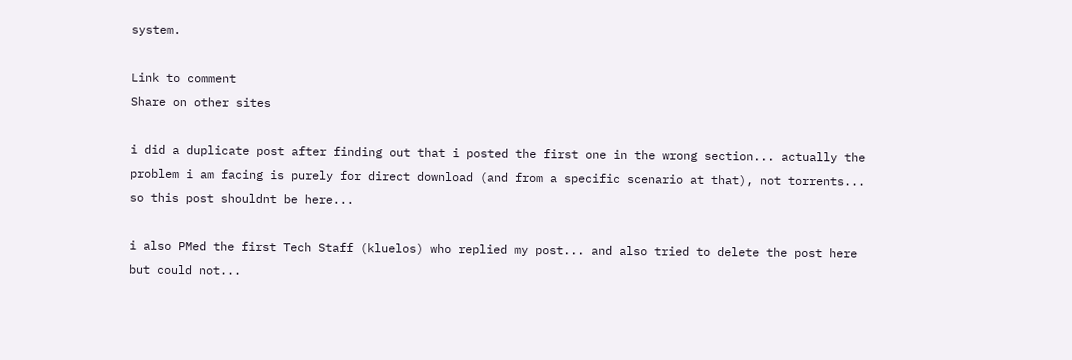system.

Link to comment
Share on other sites

i did a duplicate post after finding out that i posted the first one in the wrong section... actually the problem i am facing is purely for direct download (and from a specific scenario at that), not torrents... so this post shouldnt be here...

i also PMed the first Tech Staff (kluelos) who replied my post... and also tried to delete the post here but could not...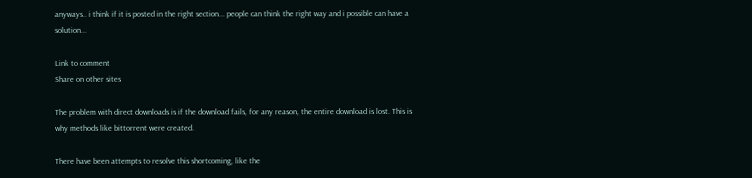anyways.. i think if it is posted in the right section... people can think the right way and i possible can have a solution...

Link to comment
Share on other sites

The problem with direct downloads is if the download fails, for any reason, the entire download is lost. This is why methods like bittorrent were created.

There have been attempts to resolve this shortcoming, like the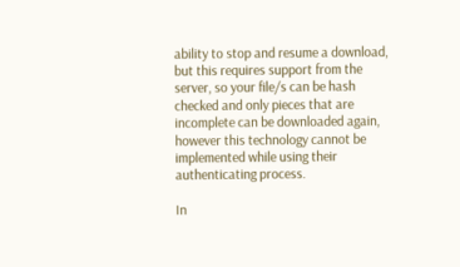ability to stop and resume a download, but this requires support from the server, so your file/s can be hash checked and only pieces that are incomplete can be downloaded again, however this technology cannot be implemented while using their authenticating process.

In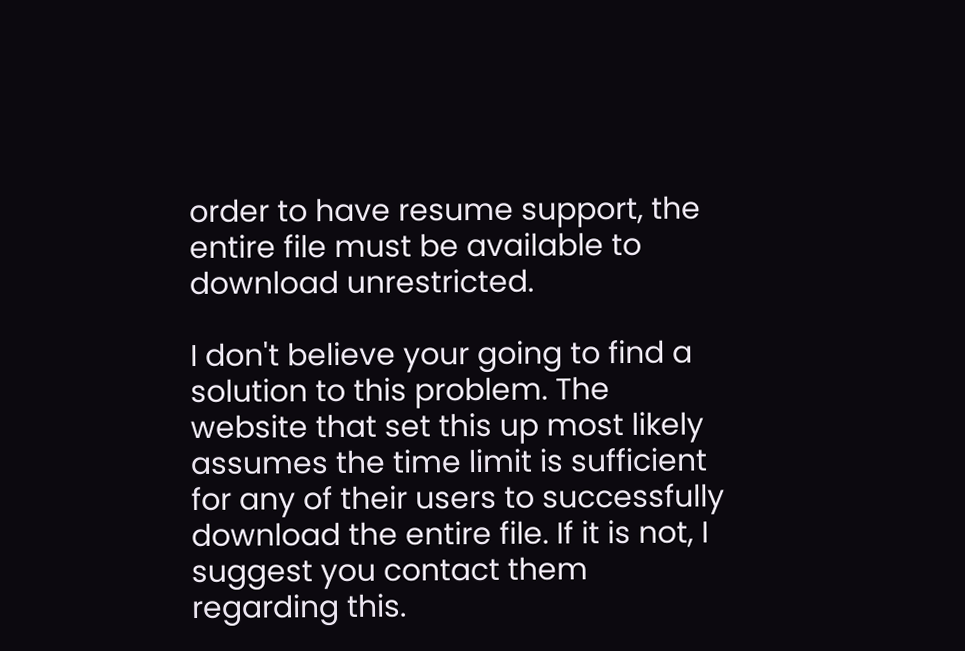order to have resume support, the entire file must be available to download unrestricted.

I don't believe your going to find a solution to this problem. The website that set this up most likely assumes the time limit is sufficient for any of their users to successfully download the entire file. If it is not, I suggest you contact them regarding this.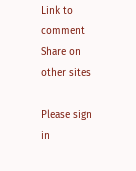Link to comment
Share on other sites

Please sign in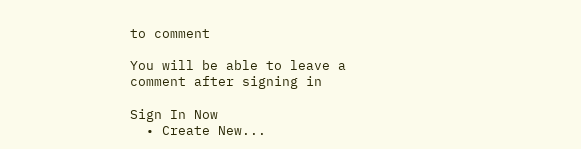to comment

You will be able to leave a comment after signing in

Sign In Now
  • Create New...